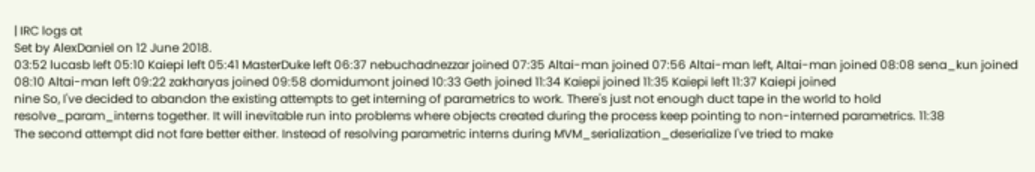| IRC logs at
Set by AlexDaniel on 12 June 2018.
03:52 lucasb left 05:10 Kaiepi left 05:41 MasterDuke left 06:37 nebuchadnezzar joined 07:35 Altai-man joined 07:56 Altai-man left, Altai-man joined 08:08 sena_kun joined 08:10 Altai-man left 09:22 zakharyas joined 09:58 domidumont joined 10:33 Geth joined 11:34 Kaiepi joined 11:35 Kaiepi left 11:37 Kaiepi joined
nine So, I've decided to abandon the existing attempts to get interning of parametrics to work. There's just not enough duct tape in the world to hold resolve_param_interns together. It will inevitable run into problems where objects created during the process keep pointing to non-interned parametrics. 11:38
The second attempt did not fare better either. Instead of resolving parametric interns during MVM_serialization_deserialize I've tried to make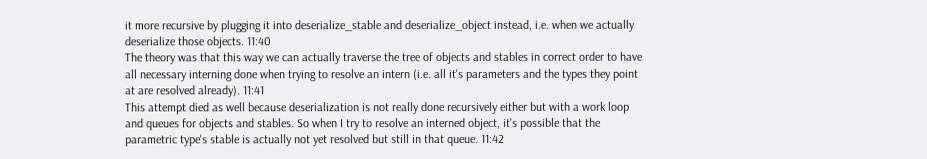it more recursive by plugging it into deserialize_stable and deserialize_object instead, i.e. when we actually deserialize those objects. 11:40
The theory was that this way we can actually traverse the tree of objects and stables in correct order to have all necessary interning done when trying to resolve an intern (i.e. all it's parameters and the types they point at are resolved already). 11:41
This attempt died as well because deserialization is not really done recursively either but with a work loop and queues for objects and stables. So when I try to resolve an interned object, it's possible that the parametric type's stable is actually not yet resolved but still in that queue. 11:42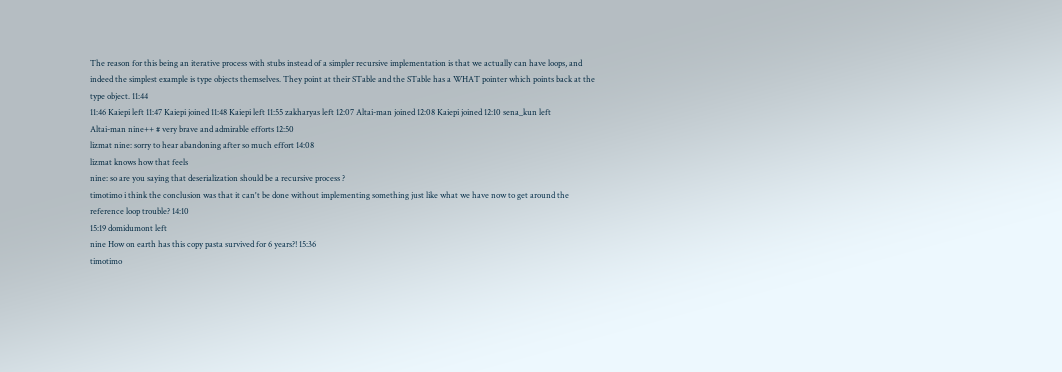The reason for this being an iterative process with stubs instead of a simpler recursive implementation is that we actually can have loops, and indeed the simplest example is type objects themselves. They point at their STable and the STable has a WHAT pointer which points back at the type object. 11:44
11:46 Kaiepi left 11:47 Kaiepi joined 11:48 Kaiepi left 11:55 zakharyas left 12:07 Altai-man joined 12:08 Kaiepi joined 12:10 sena_kun left
Altai-man nine++ # very brave and admirable efforts 12:50
lizmat nine: sorry to hear abandoning after so much effort 14:08
lizmat knows how that feels
nine: so are you saying that deserialization should be a recursive process ?
timotimo i think the conclusion was that it can't be done without implementing something just like what we have now to get around the reference loop trouble? 14:10
15:19 domidumont left
nine How on earth has this copy pasta survived for 6 years?! 15:36
timotimo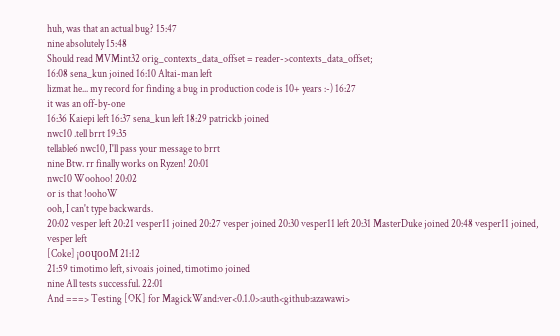huh, was that an actual bug? 15:47
nine absolutely 15:48
Should read MVMint32 orig_contexts_data_offset = reader->contexts_data_offset;
16:08 sena_kun joined 16:10 Altai-man left
lizmat he... my record for finding a bug in production code is 10+ years :-) 16:27
it was an off-by-one
16:36 Kaiepi left 16:37 sena_kun left 18:29 patrickb joined
nwc10 .tell brrt 19:35
tellable6 nwc10, I'll pass your message to brrt
nine Btw. rr finally works on Ryzen! 20:01
nwc10 Woohoo! 20:02
or is that !oohoW
ooh, I can't type backwards.
20:02 vesper left 20:21 vesper11 joined 20:27 vesper joined 20:30 vesper11 left 20:31 MasterDuke joined 20:48 vesper11 joined, vesper left
[Coke] ¡ooɥooM 21:12
21:59 timotimo left, sivoais joined, timotimo joined
nine All tests successful. 22:01
And ===> Testing [OK] for MagickWand:ver<0.1.0>:auth<github:azawawi>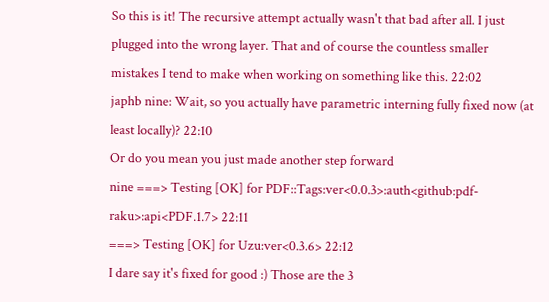So this is it! The recursive attempt actually wasn't that bad after all. I just plugged into the wrong layer. That and of course the countless smaller mistakes I tend to make when working on something like this. 22:02
japhb nine: Wait, so you actually have parametric interning fully fixed now (at least locally)? 22:10
Or do you mean you just made another step forward
nine ===> Testing [OK] for PDF::Tags:ver<0.0.3>:auth<github:pdf-raku>:api<PDF.1.7> 22:11
===> Testing [OK] for Uzu:ver<0.3.6> 22:12
I dare say it's fixed for good :) Those are the 3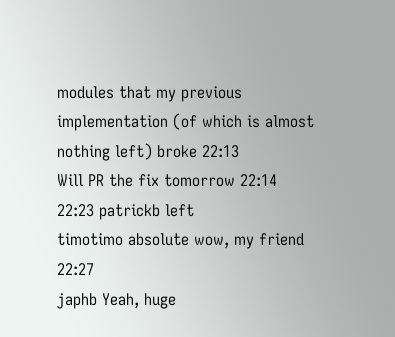modules that my previous implementation (of which is almost nothing left) broke 22:13
Will PR the fix tomorrow 22:14
22:23 patrickb left
timotimo absolute wow, my friend 22:27
japhb Yeah, huge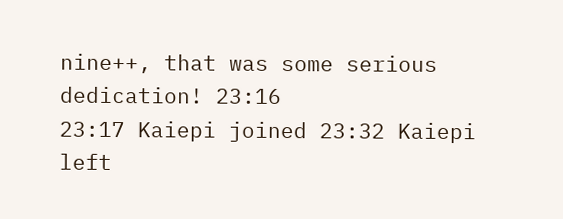nine++, that was some serious dedication! 23:16
23:17 Kaiepi joined 23:32 Kaiepi left